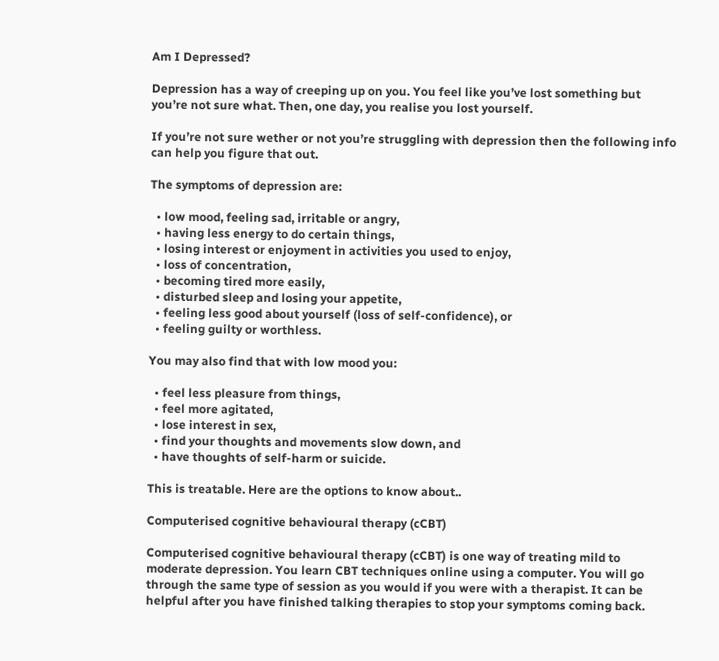Am I Depressed?

Depression has a way of creeping up on you. You feel like you’ve lost something but you’re not sure what. Then, one day, you realise you lost yourself.

If you’re not sure wether or not you’re struggling with depression then the following info can help you figure that out.

The symptoms of depression are:

  • low mood, feeling sad, irritable or angry,
  • having less energy to do certain things,
  • losing interest or enjoyment in activities you used to enjoy,
  • loss of concentration,
  • becoming tired more easily,
  • disturbed sleep and losing your appetite,
  • feeling less good about yourself (loss of self-confidence), or
  • feeling guilty or worthless.

You may also find that with low mood you:

  • feel less pleasure from things,
  • feel more agitated,
  • lose interest in sex,
  • find your thoughts and movements slow down, and
  • have thoughts of self-harm or suicide.

This is treatable. Here are the options to know about..

Computerised cognitive behavioural therapy (cCBT)

Computerised cognitive behavioural therapy (cCBT) is one way of treating mild to moderate depression. You learn CBT techniques online using a computer. You will go through the same type of session as you would if you were with a therapist. It can be helpful after you have finished talking therapies to stop your symptoms coming back.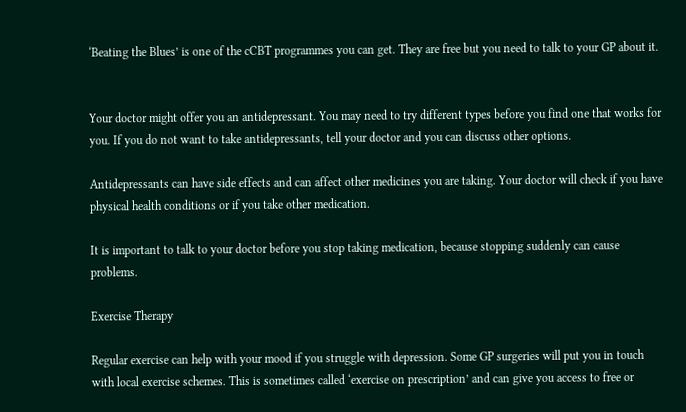‘Beating the Blues’ is one of the cCBT programmes you can get. They are free but you need to talk to your GP about it.


Your doctor might offer you an antidepressant. You may need to try different types before you find one that works for you. If you do not want to take antidepressants, tell your doctor and you can discuss other options.

Antidepressants can have side effects and can affect other medicines you are taking. Your doctor will check if you have physical health conditions or if you take other medication.

It is important to talk to your doctor before you stop taking medication, because stopping suddenly can cause problems.

Exercise Therapy

Regular exercise can help with your mood if you struggle with depression. Some GP surgeries will put you in touch with local exercise schemes. This is sometimes called ‘exercise on prescription’ and can give you access to free or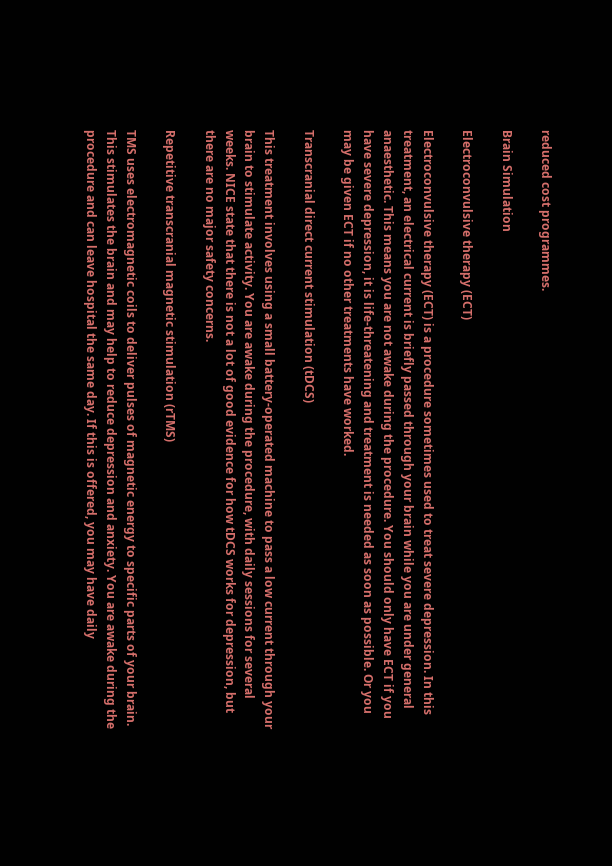reduced cost programmes.

Brain Simulation

Electroconvulsive therapy (ECT)

Electroconvulsive therapy (ECT) is a procedure sometimes used to treat severe depression. In this treatment, an electrical current is briefly passed through your brain while you are under general anaesthetic. This means you are not awake during the procedure. You should only have ECT if you have severe depression, it is life-threatening and treatment is needed as soon as possible. Or you may be given ECT if no other treatments have worked.

Transcranial direct current stimulation (tDCS)

This treatment involves using a small battery-operated machine to pass a low current through your brain to stimulate activity. You are awake during the procedure, with daily sessions for several weeks. NICE state that there is not a lot of good evidence for how tDCS works for depression, but there are no major safety concerns.

Repetitive transcranial magnetic stimulation (rTMS)

TMS uses electromagnetic coils to deliver pulses of magnetic energy to specific parts of your brain. This stimulates the brain and may help to reduce depression and anxiety. You are awake during the procedure and can leave hospital the same day. If this is offered, you may have daily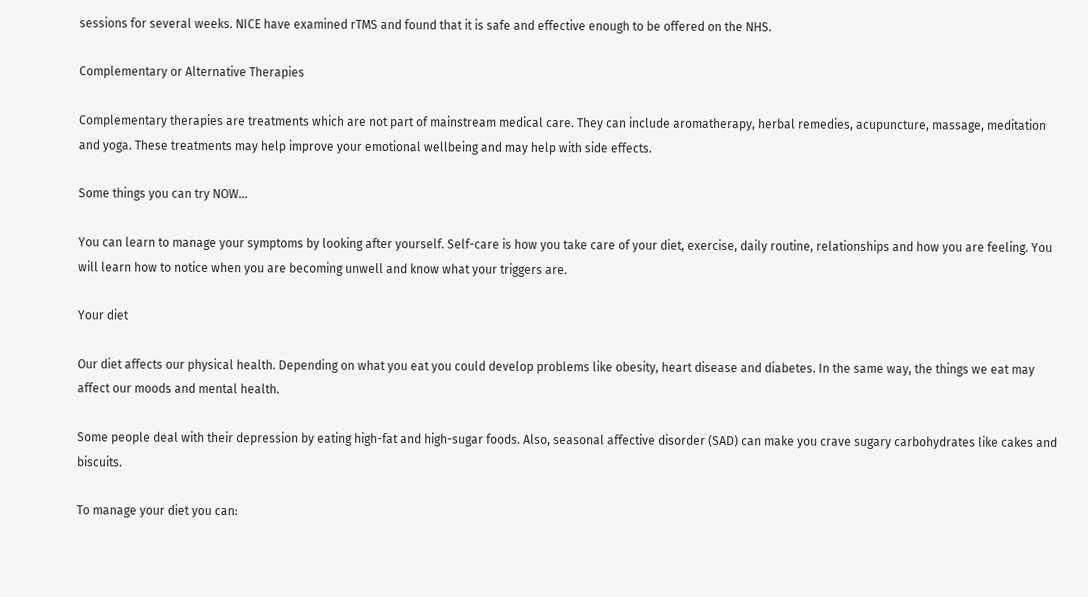sessions for several weeks. NICE have examined rTMS and found that it is safe and effective enough to be offered on the NHS.

Complementary or Alternative Therapies

Complementary therapies are treatments which are not part of mainstream medical care. They can include aromatherapy, herbal remedies, acupuncture, massage, meditation and yoga. These treatments may help improve your emotional wellbeing and may help with side effects.

Some things you can try NOW…

You can learn to manage your symptoms by looking after yourself. Self-care is how you take care of your diet, exercise, daily routine, relationships and how you are feeling. You will learn how to notice when you are becoming unwell and know what your triggers are.

Your diet

Our diet affects our physical health. Depending on what you eat you could develop problems like obesity, heart disease and diabetes. In the same way, the things we eat may affect our moods and mental health.

Some people deal with their depression by eating high-fat and high-sugar foods. Also, seasonal affective disorder (SAD) can make you crave sugary carbohydrates like cakes and biscuits.

To manage your diet you can: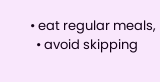• eat regular meals,
  • avoid skipping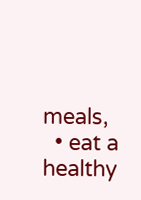meals,
  • eat a healthy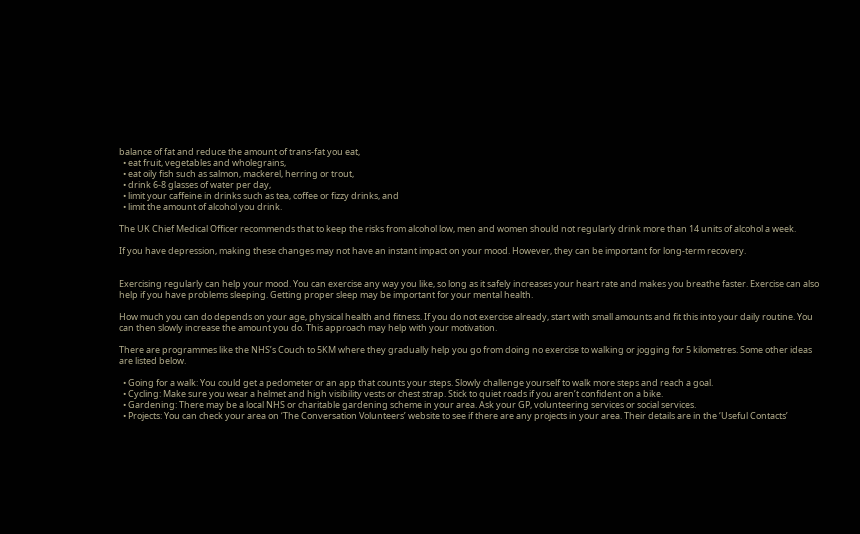balance of fat and reduce the amount of trans-fat you eat,
  • eat fruit, vegetables and wholegrains,
  • eat oily fish such as salmon, mackerel, herring or trout,
  • drink 6-8 glasses of water per day,
  • limit your caffeine in drinks such as tea, coffee or fizzy drinks, and
  • limit the amount of alcohol you drink.

The UK Chief Medical Officer recommends that to keep the risks from alcohol low, men and women should not regularly drink more than 14 units of alcohol a week.

If you have depression, making these changes may not have an instant impact on your mood. However, they can be important for long-term recovery.


Exercising regularly can help your mood. You can exercise any way you like, so long as it safely increases your heart rate and makes you breathe faster. Exercise can also help if you have problems sleeping. Getting proper sleep may be important for your mental health.

How much you can do depends on your age, physical health and fitness. If you do not exercise already, start with small amounts and fit this into your daily routine. You can then slowly increase the amount you do. This approach may help with your motivation.

There are programmes like the NHS’s Couch to 5KM where they gradually help you go from doing no exercise to walking or jogging for 5 kilometres. Some other ideas are listed below.

  • Going for a walk: You could get a pedometer or an app that counts your steps. Slowly challenge yourself to walk more steps and reach a goal.
  • Cycling: Make sure you wear a helmet and high visibility vests or chest strap. Stick to quiet roads if you aren’t confident on a bike.
  • Gardening: There may be a local NHS or charitable gardening scheme in your area. Ask your GP, volunteering services or social services.
  • Projects: You can check your area on ‘The Conversation Volunteers’ website to see if there are any projects in your area. Their details are in the ‘Useful Contacts’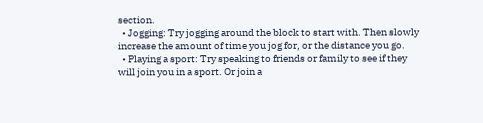section.
  • Jogging: Try jogging around the block to start with. Then slowly increase the amount of time you jog for, or the distance you go.
  • Playing a sport: Try speaking to friends or family to see if they will join you in a sport. Or join a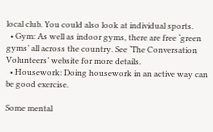local club. You could also look at individual sports.
  • Gym: As well as indoor gyms, there are free ‘green gyms’ all across the country. See ‘The Conversation Volunteers’ website for more details.
  • Housework: Doing housework in an active way can be good exercise.

Some mental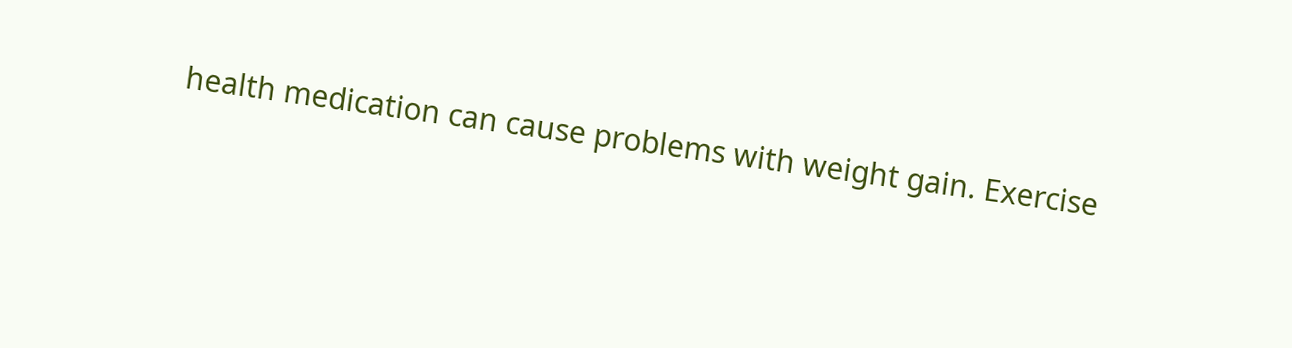health medication can cause problems with weight gain. Exercise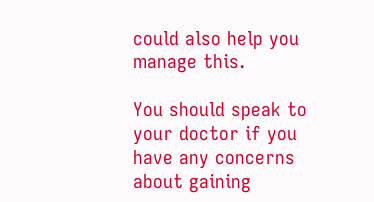could also help you manage this.

You should speak to your doctor if you have any concerns about gaining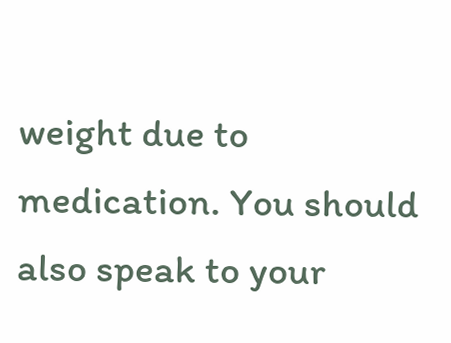weight due to medication. You should also speak to your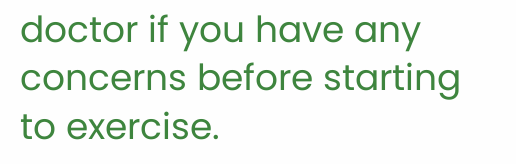doctor if you have any concerns before starting to exercise.